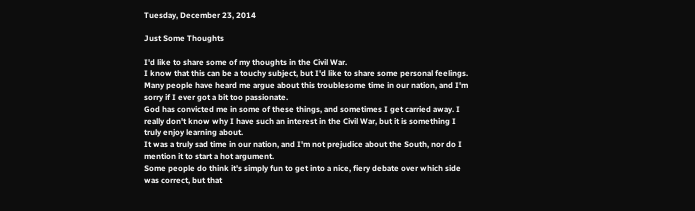Tuesday, December 23, 2014

Just Some Thoughts

I'd like to share some of my thoughts in the Civil War.
I know that this can be a touchy subject, but I'd like to share some personal feelings.
Many people have heard me argue about this troublesome time in our nation, and I'm sorry if I ever got a bit too passionate.
God has convicted me in some of these things, and sometimes I get carried away. I really don't know why I have such an interest in the Civil War, but it is something I truly enjoy learning about.
It was a truly sad time in our nation, and I'm not prejudice about the South, nor do I mention it to start a hot argument.
Some people do think it's simply fun to get into a nice, fiery debate over which side was correct, but that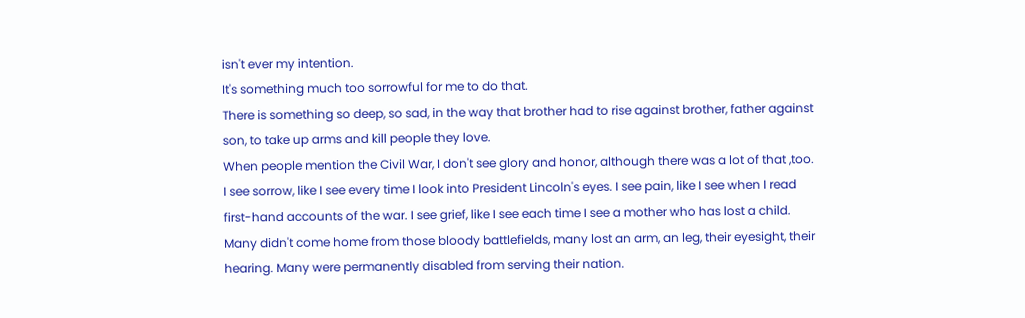isn't ever my intention.
It's something much too sorrowful for me to do that.
There is something so deep, so sad, in the way that brother had to rise against brother, father against son, to take up arms and kill people they love.
When people mention the Civil War, I don't see glory and honor, although there was a lot of that ,too. I see sorrow, like I see every time I look into President Lincoln's eyes. I see pain, like I see when I read first-hand accounts of the war. I see grief, like I see each time I see a mother who has lost a child.
Many didn't come home from those bloody battlefields, many lost an arm, an leg, their eyesight, their hearing. Many were permanently disabled from serving their nation.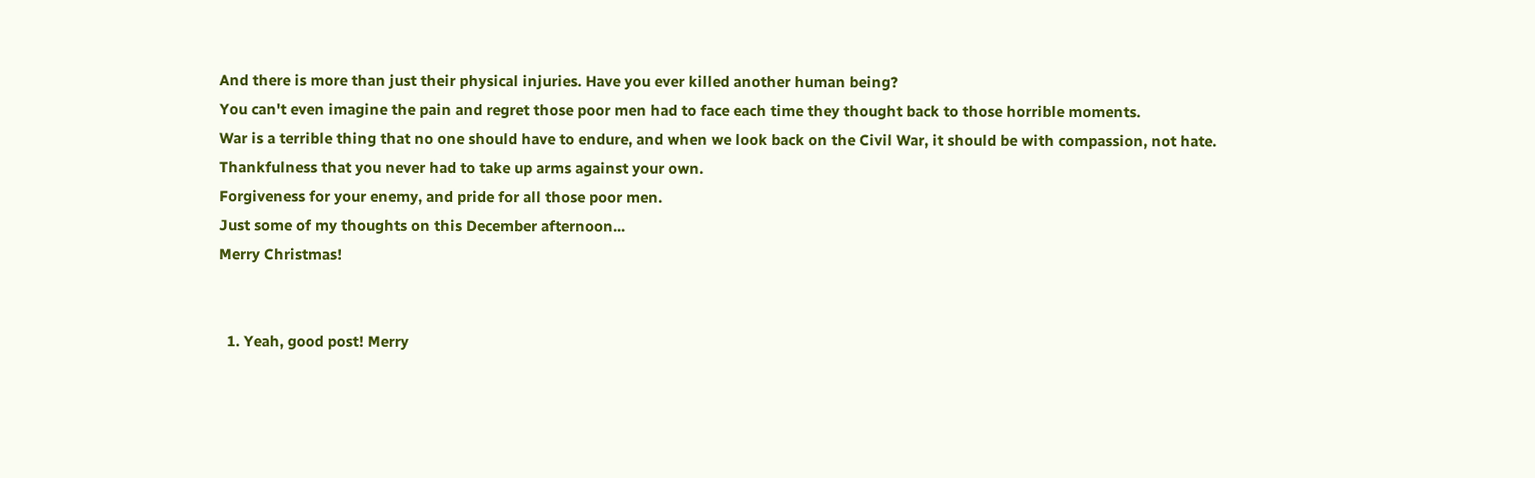And there is more than just their physical injuries. Have you ever killed another human being?
You can't even imagine the pain and regret those poor men had to face each time they thought back to those horrible moments.
War is a terrible thing that no one should have to endure, and when we look back on the Civil War, it should be with compassion, not hate.
Thankfulness that you never had to take up arms against your own.
Forgiveness for your enemy, and pride for all those poor men.
Just some of my thoughts on this December afternoon...
Merry Christmas!


  1. Yeah, good post! Merry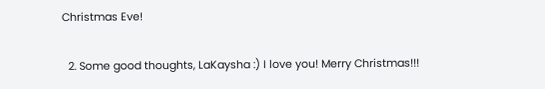Christmas Eve!

  2. Some good thoughts, LaKaysha :) I love you! Merry Christmas!!!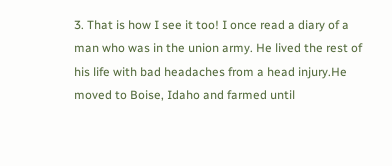3. That is how I see it too! I once read a diary of a man who was in the union army. He lived the rest of his life with bad headaches from a head injury.He moved to Boise, Idaho and farmed until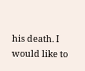his death. I would like to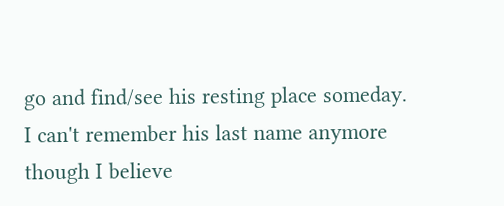go and find/see his resting place someday. I can't remember his last name anymore though I believe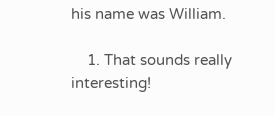his name was William.

    1. That sounds really interesting!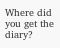Where did you get the diary?